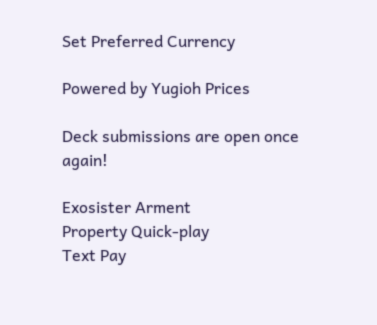Set Preferred Currency

Powered by Yugioh Prices

Deck submissions are open once again!

Exosister Arment
Property Quick-play
Text Pay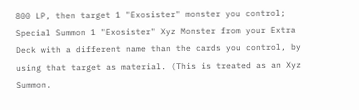800 LP, then target 1 "Exosister" monster you control; Special Summon 1 "Exosister" Xyz Monster from your Extra Deck with a different name than the cards you control, by using that target as material. (This is treated as an Xyz Summon.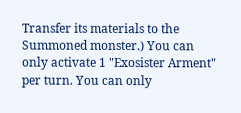Transfer its materials to the Summoned monster.) You can only activate 1 "Exosister Arment" per turn. You can only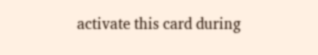activate this card during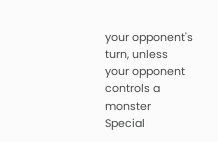your opponent's turn, unless your opponent controls a monster Special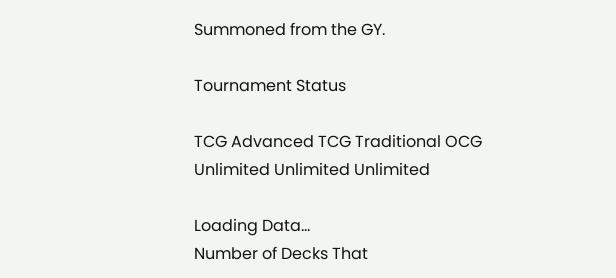Summoned from the GY.

Tournament Status

TCG Advanced TCG Traditional OCG
Unlimited Unlimited Unlimited

Loading Data...
Number of Decks That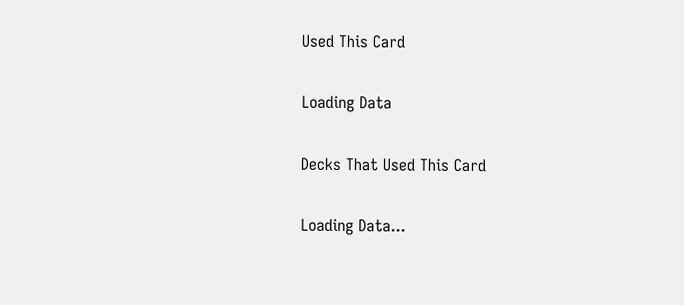Used This Card

Loading Data

Decks That Used This Card

Loading Data...